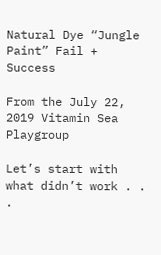Natural Dye “Jungle Paint” Fail + Success

From the July 22, 2019 Vitamin Sea Playgroup

Let’s start with what didn’t work . . .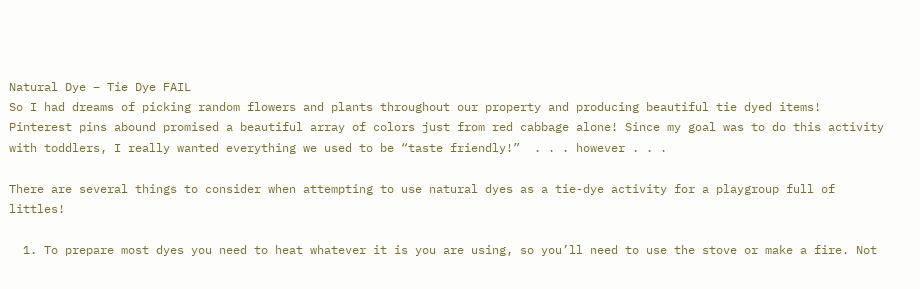Natural Dye – Tie Dye FAIL
So I had dreams of picking random flowers and plants throughout our property and producing beautiful tie dyed items! Pinterest pins abound promised a beautiful array of colors just from red cabbage alone! Since my goal was to do this activity with toddlers, I really wanted everything we used to be “taste friendly!”  . . . however . . .

There are several things to consider when attempting to use natural dyes as a tie-dye activity for a playgroup full of littles!

  1. To prepare most dyes you need to heat whatever it is you are using, so you’ll need to use the stove or make a fire. Not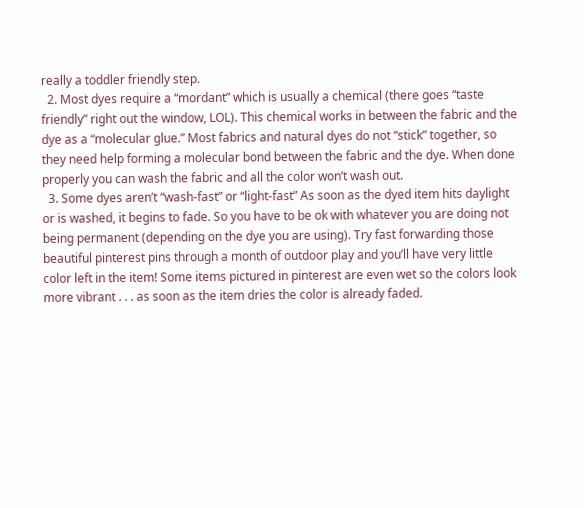really a toddler friendly step.
  2. Most dyes require a “mordant” which is usually a chemical (there goes “taste friendly” right out the window, LOL). This chemical works in between the fabric and the dye as a “molecular glue.” Most fabrics and natural dyes do not “stick” together, so they need help forming a molecular bond between the fabric and the dye. When done properly you can wash the fabric and all the color won’t wash out.
  3. Some dyes aren’t “wash-fast” or “light-fast” As soon as the dyed item hits daylight or is washed, it begins to fade. So you have to be ok with whatever you are doing not being permanent (depending on the dye you are using). Try fast forwarding those beautiful pinterest pins through a month of outdoor play and you’ll have very little color left in the item! Some items pictured in pinterest are even wet so the colors look more vibrant . . . as soon as the item dries the color is already faded.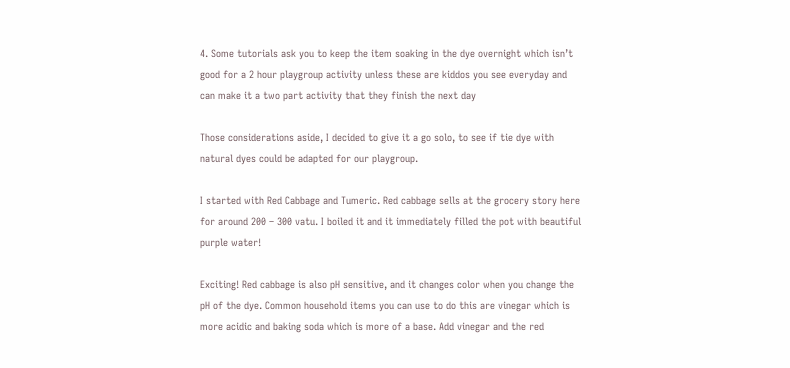4. Some tutorials ask you to keep the item soaking in the dye overnight which isn’t good for a 2 hour playgroup activity unless these are kiddos you see everyday and can make it a two part activity that they finish the next day

Those considerations aside, I decided to give it a go solo, to see if tie dye with natural dyes could be adapted for our playgroup.

I started with Red Cabbage and Tumeric. Red cabbage sells at the grocery story here for around 200 – 300 vatu. I boiled it and it immediately filled the pot with beautiful purple water!

Exciting! Red cabbage is also pH sensitive, and it changes color when you change the pH of the dye. Common household items you can use to do this are vinegar which is more acidic and baking soda which is more of a base. Add vinegar and the red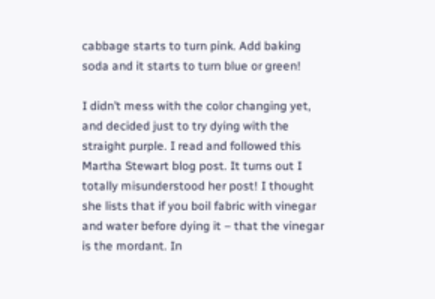cabbage starts to turn pink. Add baking soda and it starts to turn blue or green!

I didn’t mess with the color changing yet, and decided just to try dying with the straight purple. I read and followed this Martha Stewart blog post. It turns out I totally misunderstood her post! I thought she lists that if you boil fabric with vinegar and water before dying it – that the vinegar is the mordant. In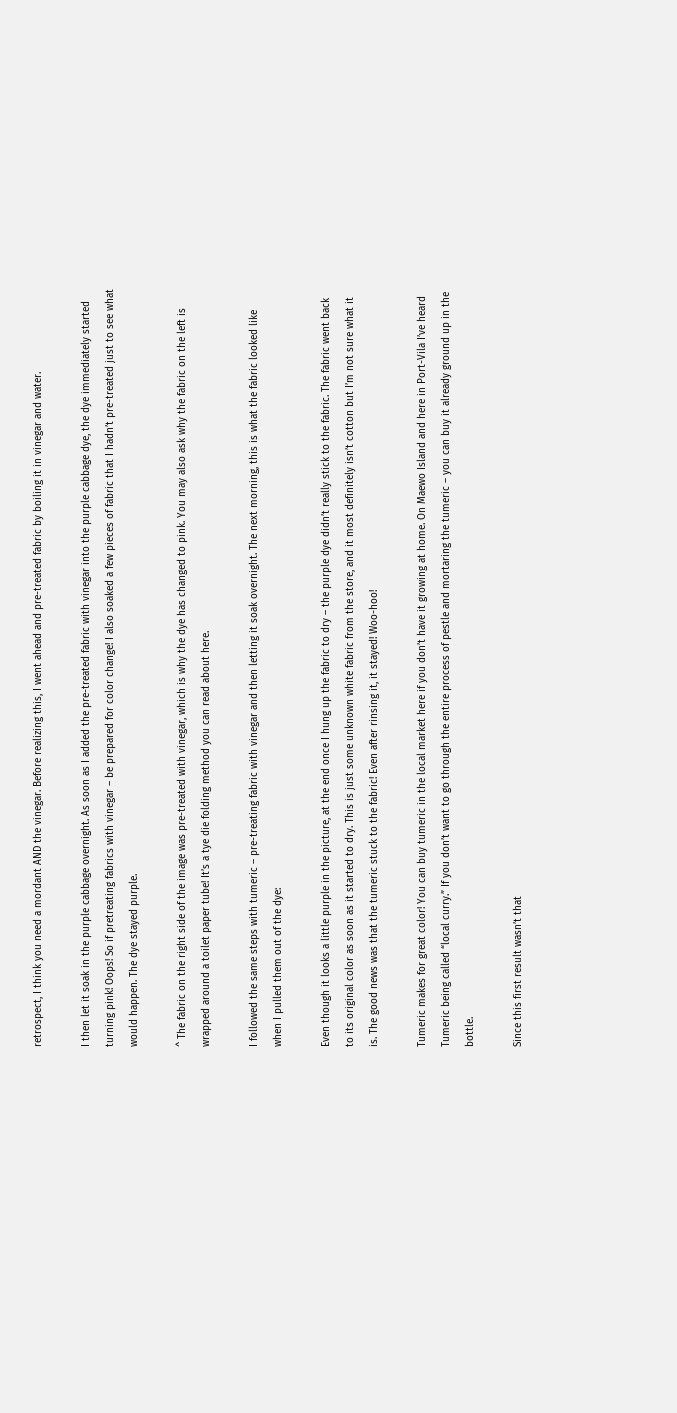retrospect, I think you need a mordant AND the vinegar. Before realizing this, I went ahead and pre-treated fabric by boiling it in vinegar and water.

I then let it soak in the purple cabbage overnight. As soon as I added the pre-treated fabric with vinegar into the purple cabbage dye, the dye immediately started turning pink! Oops! So if pretreating fabrics with vinegar – be prepared for color change! I also soaked a few pieces of fabric that I hadn’t pre-treated just to see what would happen. The dye stayed purple.

^ The fabric on the right side of the image was pre-treated with vinegar, which is why the dye has changed to pink. You may also ask why the fabric on the left is wrapped around a toilet paper tube! It’s a tye die folding method you can read about here.

I followed the same steps with tumeric – pre-treating fabric with vinegar and then letting it soak overnight. The next morning, this is what the fabric looked like when I pulled them out of the dye:

Even though it looks a little purple in the picture, at the end once I hung up the fabric to dry – the purple dye didn’t really stick to the fabric. The fabric went back to its original color as soon as it started to dry. This is just some unknown white fabric from the store, and it most definitely isn’t cotton but I’m not sure what it is. The good news was that the tumeric stuck to the fabric! Even after rinsing it, it stayed! Woo-hoo!

Tumeric makes for great color! You can buy tumeric in the local market here if you don’t have it growing at home. On Maewo Island and here in Port-Vila I’ve heard Tumeric being called “local curry.” If you don’t want to go through the entire process of pestle and mortaring the tumeric – you can buy it already ground up in the bottle.

Since this first result wasn’t that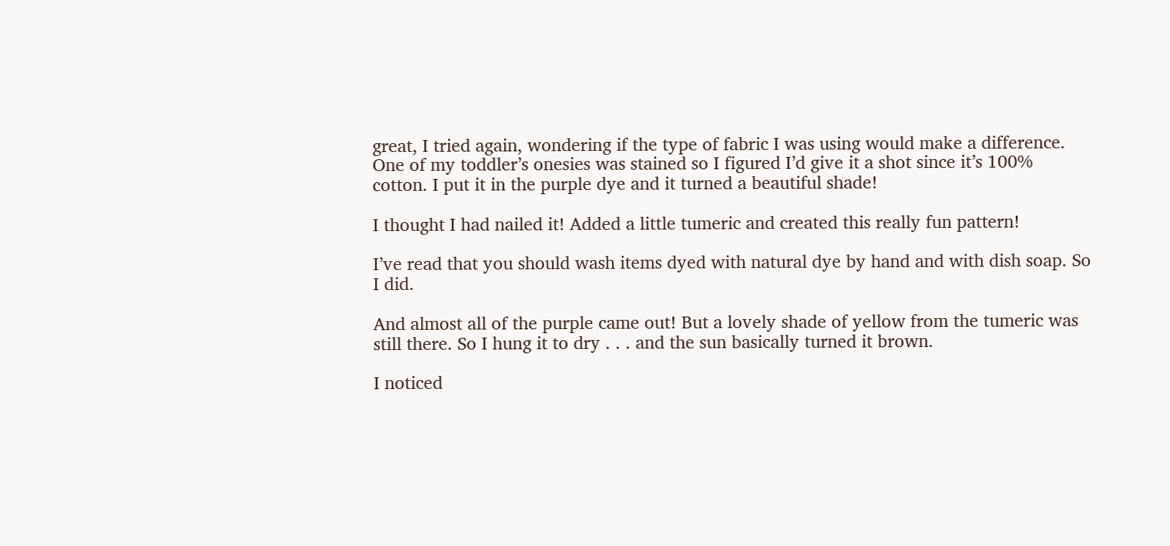great, I tried again, wondering if the type of fabric I was using would make a difference. One of my toddler’s onesies was stained so I figured I’d give it a shot since it’s 100% cotton. I put it in the purple dye and it turned a beautiful shade!

I thought I had nailed it! Added a little tumeric and created this really fun pattern!

I’ve read that you should wash items dyed with natural dye by hand and with dish soap. So I did.

And almost all of the purple came out! But a lovely shade of yellow from the tumeric was still there. So I hung it to dry . . . and the sun basically turned it brown.

I noticed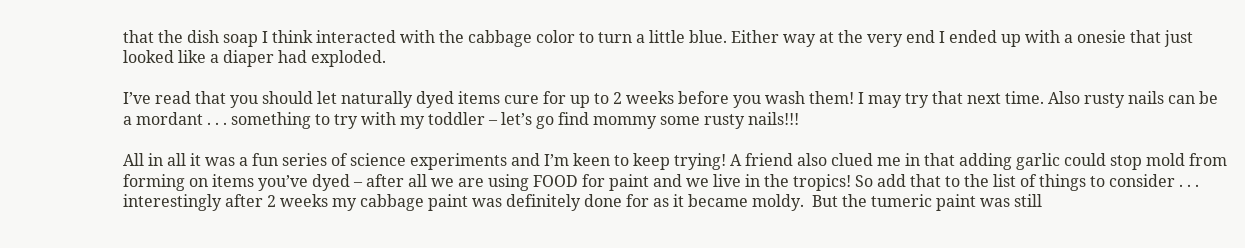that the dish soap I think interacted with the cabbage color to turn a little blue. Either way at the very end I ended up with a onesie that just looked like a diaper had exploded.

I’ve read that you should let naturally dyed items cure for up to 2 weeks before you wash them! I may try that next time. Also rusty nails can be a mordant . . . something to try with my toddler – let’s go find mommy some rusty nails!!!

All in all it was a fun series of science experiments and I’m keen to keep trying! A friend also clued me in that adding garlic could stop mold from forming on items you’ve dyed – after all we are using FOOD for paint and we live in the tropics! So add that to the list of things to consider . . . interestingly after 2 weeks my cabbage paint was definitely done for as it became moldy.  But the tumeric paint was still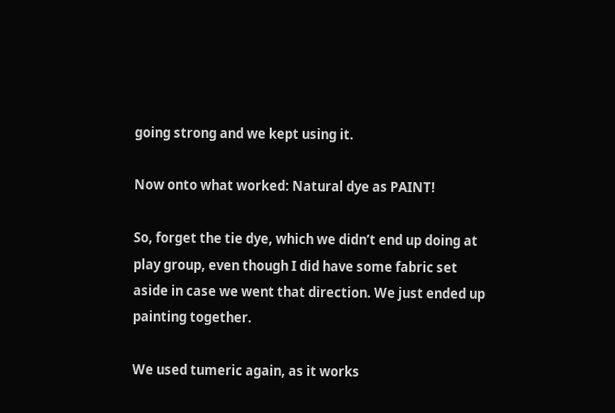going strong and we kept using it.

Now onto what worked: Natural dye as PAINT!

So, forget the tie dye, which we didn’t end up doing at play group, even though I did have some fabric set aside in case we went that direction. We just ended up painting together.

We used tumeric again, as it works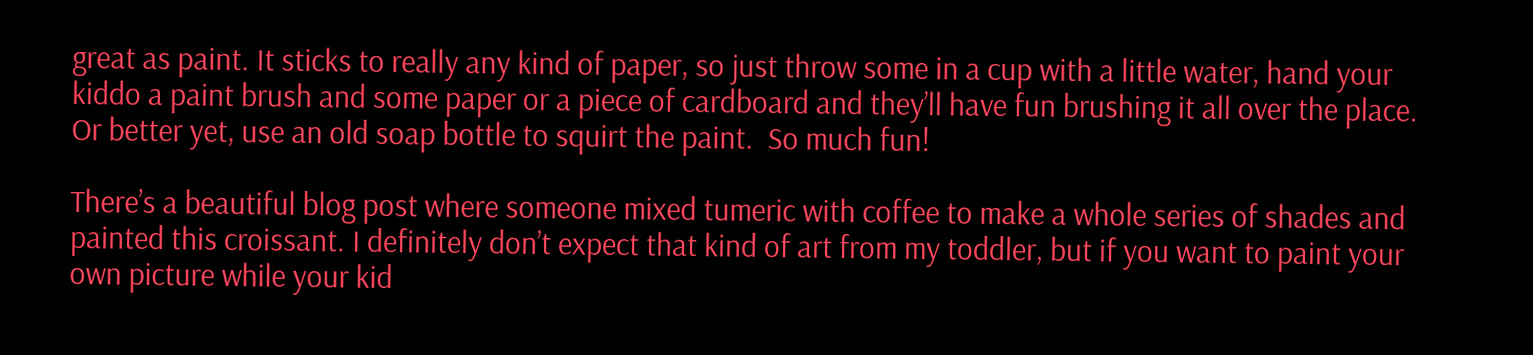great as paint. It sticks to really any kind of paper, so just throw some in a cup with a little water, hand your kiddo a paint brush and some paper or a piece of cardboard and they’ll have fun brushing it all over the place.  Or better yet, use an old soap bottle to squirt the paint.  So much fun!

There’s a beautiful blog post where someone mixed tumeric with coffee to make a whole series of shades and painted this croissant. I definitely don’t expect that kind of art from my toddler, but if you want to paint your own picture while your kid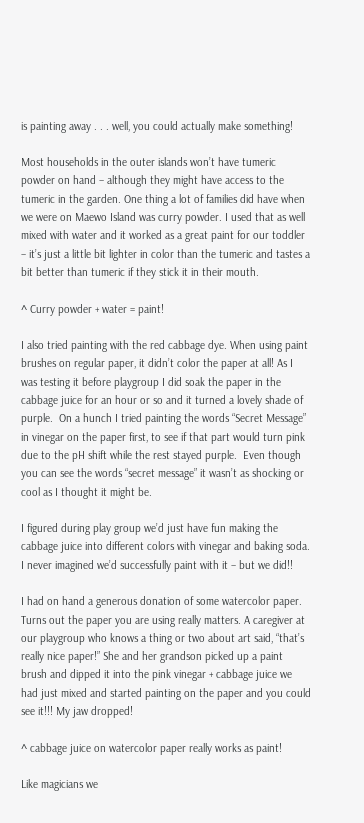is painting away . . . well, you could actually make something!

Most households in the outer islands won’t have tumeric powder on hand – although they might have access to the tumeric in the garden. One thing a lot of families did have when we were on Maewo Island was curry powder. I used that as well mixed with water and it worked as a great paint for our toddler – it’s just a little bit lighter in color than the tumeric and tastes a bit better than tumeric if they stick it in their mouth.

^ Curry powder + water = paint!

I also tried painting with the red cabbage dye. When using paint brushes on regular paper, it didn’t color the paper at all! As I was testing it before playgroup I did soak the paper in the cabbage juice for an hour or so and it turned a lovely shade of purple.  On a hunch I tried painting the words “Secret Message” in vinegar on the paper first, to see if that part would turn pink due to the pH shift while the rest stayed purple.  Even though you can see the words “secret message” it wasn’t as shocking or cool as I thought it might be.

I figured during play group we’d just have fun making the cabbage juice into different colors with vinegar and baking soda. I never imagined we’d successfully paint with it – but we did!!

I had on hand a generous donation of some watercolor paper. Turns out the paper you are using really matters. A caregiver at our playgroup who knows a thing or two about art said, “that’s really nice paper!” She and her grandson picked up a paint brush and dipped it into the pink vinegar + cabbage juice we had just mixed and started painting on the paper and you could see it!!! My jaw dropped!

^ cabbage juice on watercolor paper really works as paint!

Like magicians we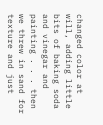changed color at will, adding little bits of baking soda and vinegar and painting . . . then we threw in sand for texture and just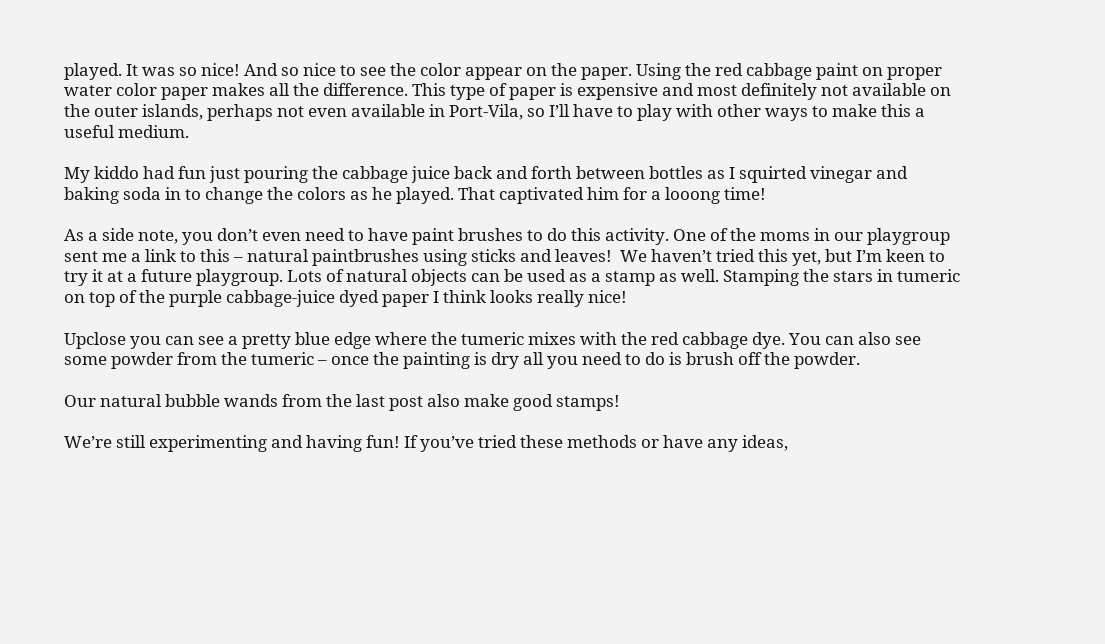played. It was so nice! And so nice to see the color appear on the paper. Using the red cabbage paint on proper water color paper makes all the difference. This type of paper is expensive and most definitely not available on the outer islands, perhaps not even available in Port-Vila, so I’ll have to play with other ways to make this a useful medium.

My kiddo had fun just pouring the cabbage juice back and forth between bottles as I squirted vinegar and baking soda in to change the colors as he played. That captivated him for a looong time!

As a side note, you don’t even need to have paint brushes to do this activity. One of the moms in our playgroup sent me a link to this – natural paintbrushes using sticks and leaves!  We haven’t tried this yet, but I’m keen to try it at a future playgroup. Lots of natural objects can be used as a stamp as well. Stamping the stars in tumeric on top of the purple cabbage-juice dyed paper I think looks really nice!

Upclose you can see a pretty blue edge where the tumeric mixes with the red cabbage dye. You can also see some powder from the tumeric – once the painting is dry all you need to do is brush off the powder.

Our natural bubble wands from the last post also make good stamps!

We’re still experimenting and having fun! If you’ve tried these methods or have any ideas,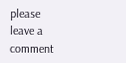please leave a comment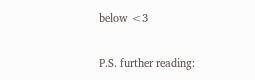below <3

P.S. further reading: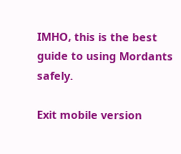IMHO, this is the best guide to using Mordants safely.

Exit mobile version